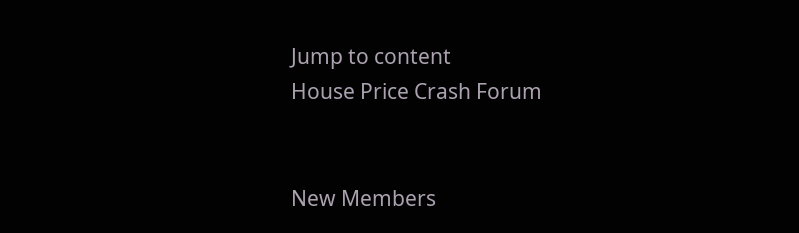Jump to content
House Price Crash Forum


New Members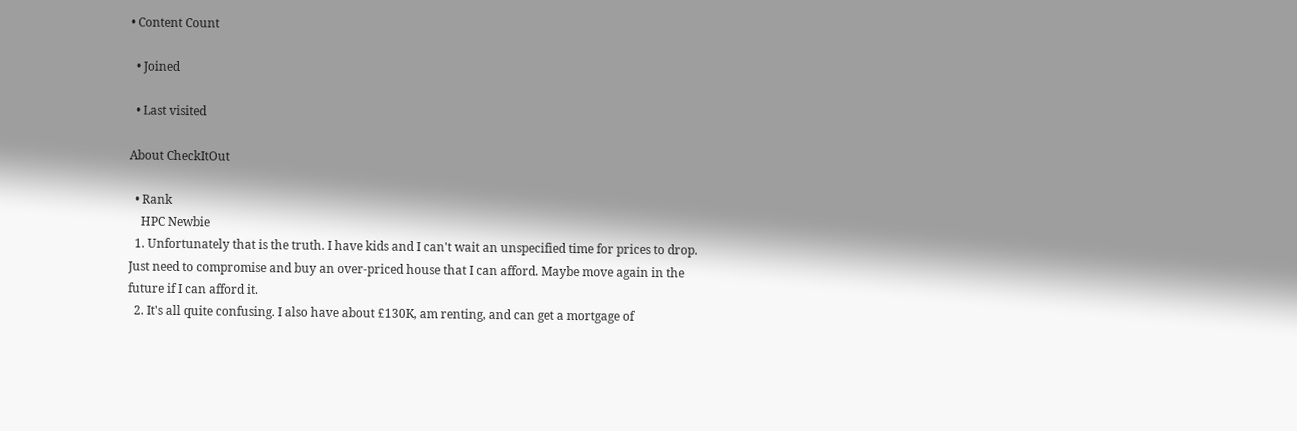• Content Count

  • Joined

  • Last visited

About CheckItOut

  • Rank
    HPC Newbie
  1. Unfortunately that is the truth. I have kids and I can't wait an unspecified time for prices to drop. Just need to compromise and buy an over-priced house that I can afford. Maybe move again in the future if I can afford it.
  2. It's all quite confusing. I also have about £130K, am renting, and can get a mortgage of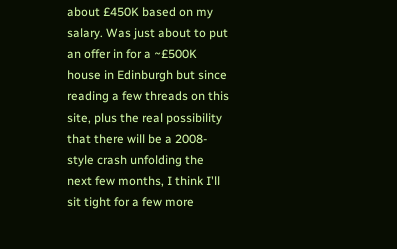about £450K based on my salary. Was just about to put an offer in for a ~£500K house in Edinburgh but since reading a few threads on this site, plus the real possibility that there will be a 2008-style crash unfolding the next few months, I think I'll sit tight for a few more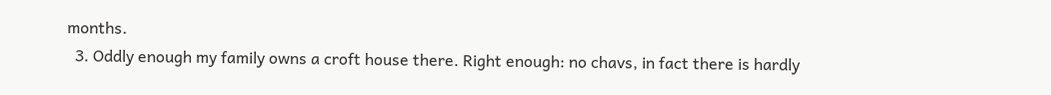months.
  3. Oddly enough my family owns a croft house there. Right enough: no chavs, in fact there is hardly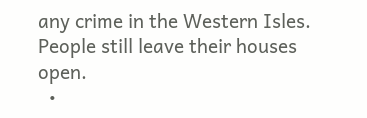any crime in the Western Isles. People still leave their houses open.
  •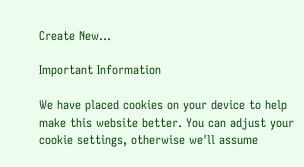Create New...

Important Information

We have placed cookies on your device to help make this website better. You can adjust your cookie settings, otherwise we'll assume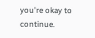you're okay to continue.